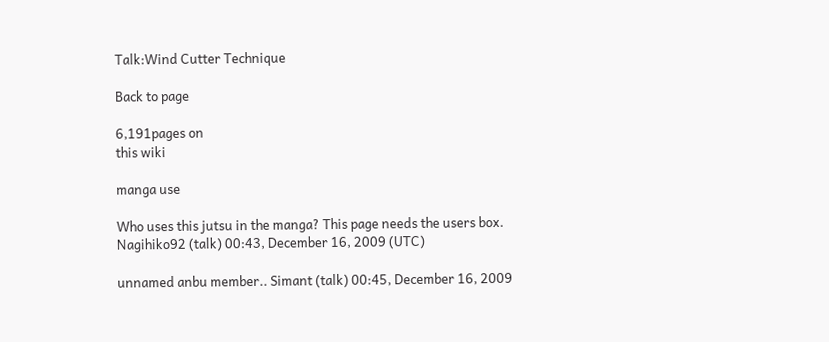Talk:Wind Cutter Technique

Back to page

6,191pages on
this wiki

manga use

Who uses this jutsu in the manga? This page needs the users box. Nagihiko92 (talk) 00:43, December 16, 2009 (UTC)

unnamed anbu member.. Simant (talk) 00:45, December 16, 2009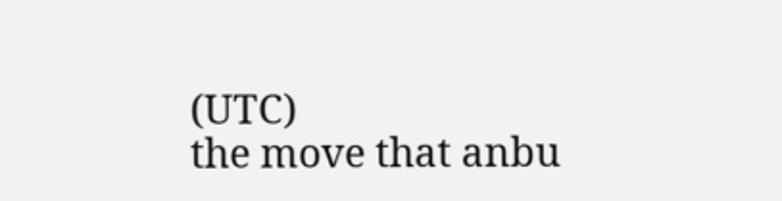(UTC)
the move that anbu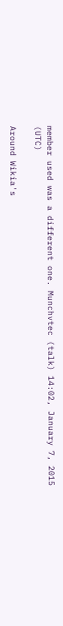member used was a different one. Munchvtec (talk) 14:02, January 7, 2015 (UTC)

Around Wikia's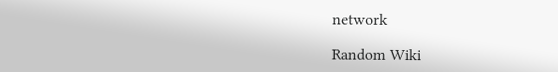network

Random Wiki